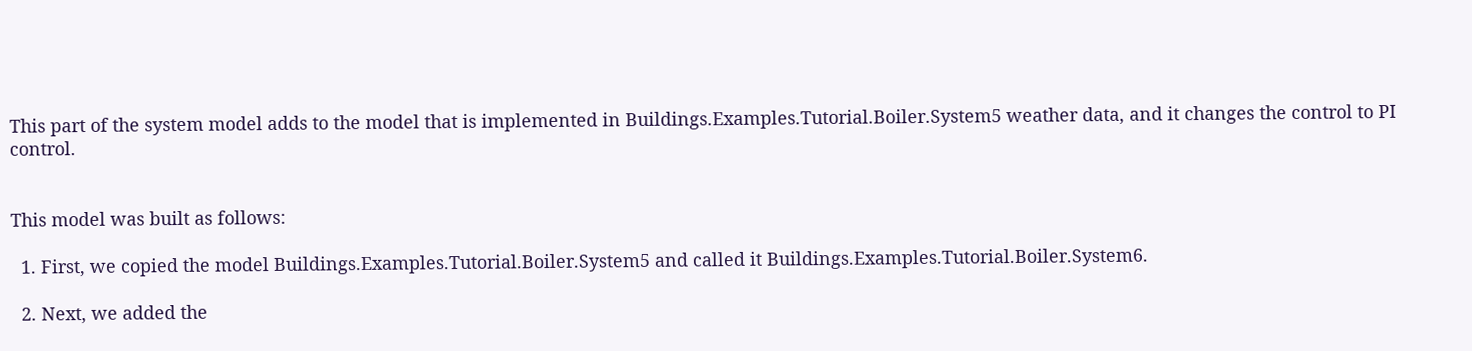This part of the system model adds to the model that is implemented in Buildings.Examples.Tutorial.Boiler.System5 weather data, and it changes the control to PI control.


This model was built as follows:

  1. First, we copied the model Buildings.Examples.Tutorial.Boiler.System5 and called it Buildings.Examples.Tutorial.Boiler.System6.

  2. Next, we added the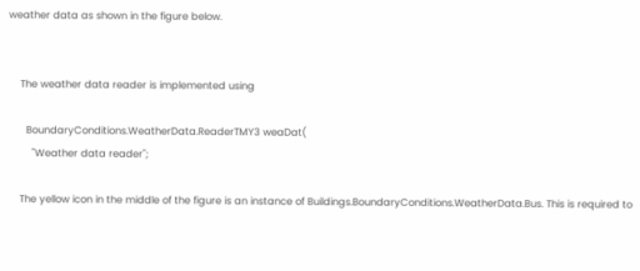weather data as shown in the figure below.


    The weather data reader is implemented using

      BoundaryConditions.WeatherData.ReaderTMY3 weaDat(
        "Weather data reader";

    The yellow icon in the middle of the figure is an instance of Buildings.BoundaryConditions.WeatherData.Bus. This is required to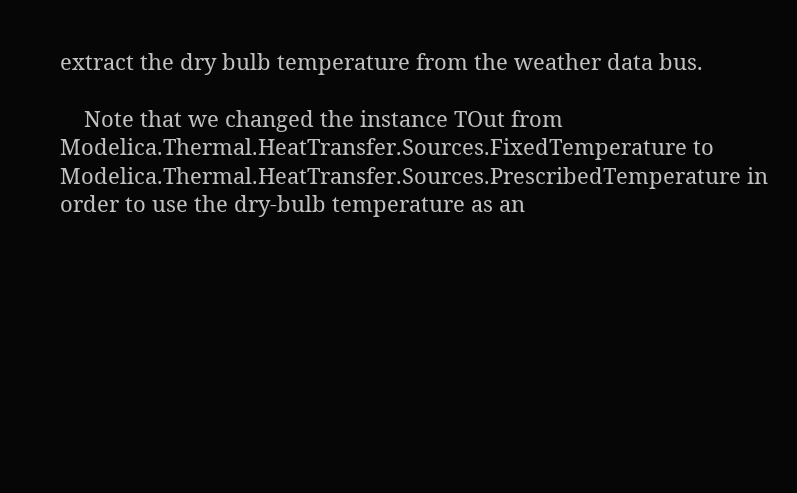extract the dry bulb temperature from the weather data bus.

    Note that we changed the instance TOut from Modelica.Thermal.HeatTransfer.Sources.FixedTemperature to Modelica.Thermal.HeatTransfer.Sources.PrescribedTemperature in order to use the dry-bulb temperature as an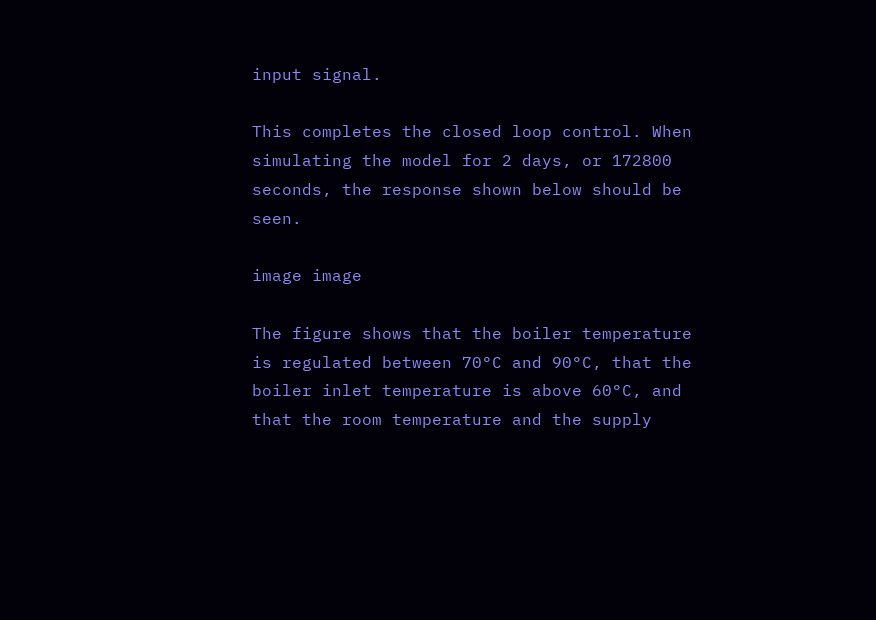input signal.

This completes the closed loop control. When simulating the model for 2 days, or 172800 seconds, the response shown below should be seen.

image image

The figure shows that the boiler temperature is regulated between 70°C and 90°C, that the boiler inlet temperature is above 60°C, and that the room temperature and the supply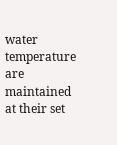water temperature are maintained at their set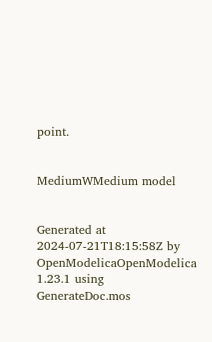point.


MediumWMedium model


Generated at 2024-07-21T18:15:58Z by OpenModelicaOpenModelica 1.23.1 using GenerateDoc.mos